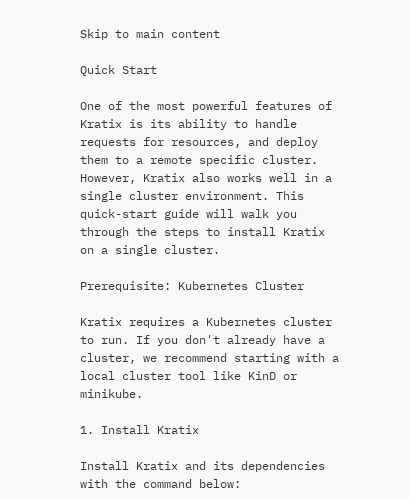Skip to main content

Quick Start

One of the most powerful features of Kratix is its ability to handle requests for resources, and deploy them to a remote specific cluster. However, Kratix also works well in a single cluster environment. This quick-start guide will walk you through the steps to install Kratix on a single cluster.

Prerequisite: Kubernetes Cluster

Kratix requires a Kubernetes cluster to run. If you don't already have a cluster, we recommend starting with a local cluster tool like KinD or minikube.

1. Install Kratix

Install Kratix and its dependencies with the command below: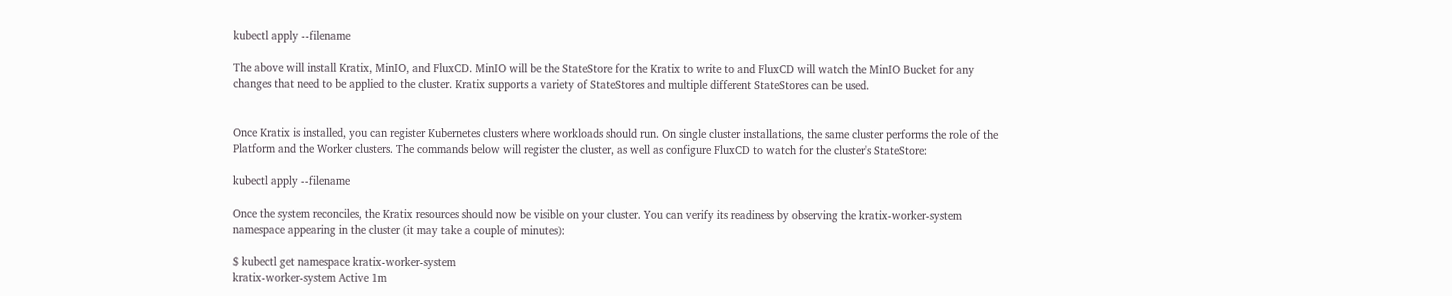kubectl apply --filename

The above will install Kratix, MinIO, and FluxCD. MinIO will be the StateStore for the Kratix to write to and FluxCD will watch the MinIO Bucket for any changes that need to be applied to the cluster. Kratix supports a variety of StateStores and multiple different StateStores can be used.


Once Kratix is installed, you can register Kubernetes clusters where workloads should run. On single cluster installations, the same cluster performs the role of the Platform and the Worker clusters. The commands below will register the cluster, as well as configure FluxCD to watch for the cluster's StateStore:

kubectl apply --filename

Once the system reconciles, the Kratix resources should now be visible on your cluster. You can verify its readiness by observing the kratix-worker-system namespace appearing in the cluster (it may take a couple of minutes):

$ kubectl get namespace kratix-worker-system
kratix-worker-system Active 1m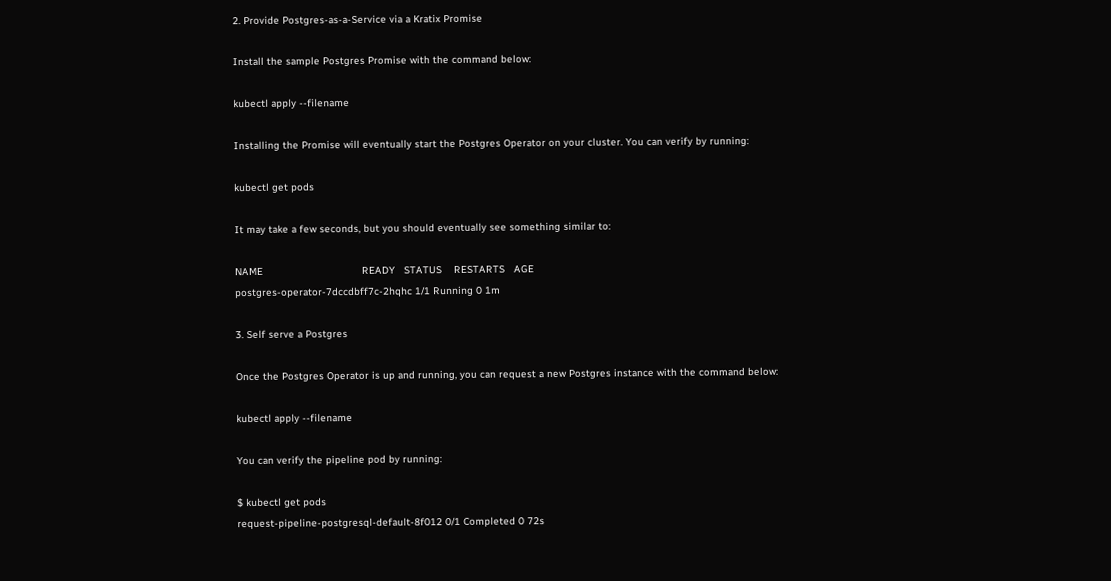2. Provide Postgres-as-a-Service via a Kratix Promise

Install the sample Postgres Promise with the command below:

kubectl apply --filename

Installing the Promise will eventually start the Postgres Operator on your cluster. You can verify by running:

kubectl get pods

It may take a few seconds, but you should eventually see something similar to:

NAME                                 READY   STATUS    RESTARTS   AGE
postgres-operator-7dccdbff7c-2hqhc 1/1 Running 0 1m

3. Self serve a Postgres

Once the Postgres Operator is up and running, you can request a new Postgres instance with the command below:

kubectl apply --filename

You can verify the pipeline pod by running:

$ kubectl get pods
request-pipeline-postgresql-default-8f012 0/1 Completed 0 72s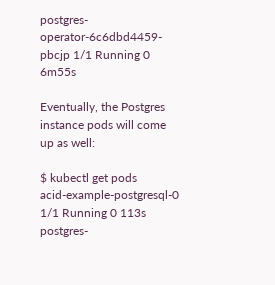postgres-operator-6c6dbd4459-pbcjp 1/1 Running 0 6m55s

Eventually, the Postgres instance pods will come up as well:

$ kubectl get pods
acid-example-postgresql-0 1/1 Running 0 113s
postgres-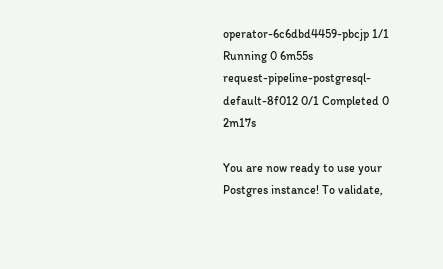operator-6c6dbd4459-pbcjp 1/1 Running 0 6m55s
request-pipeline-postgresql-default-8f012 0/1 Completed 0 2m17s

You are now ready to use your Postgres instance! To validate,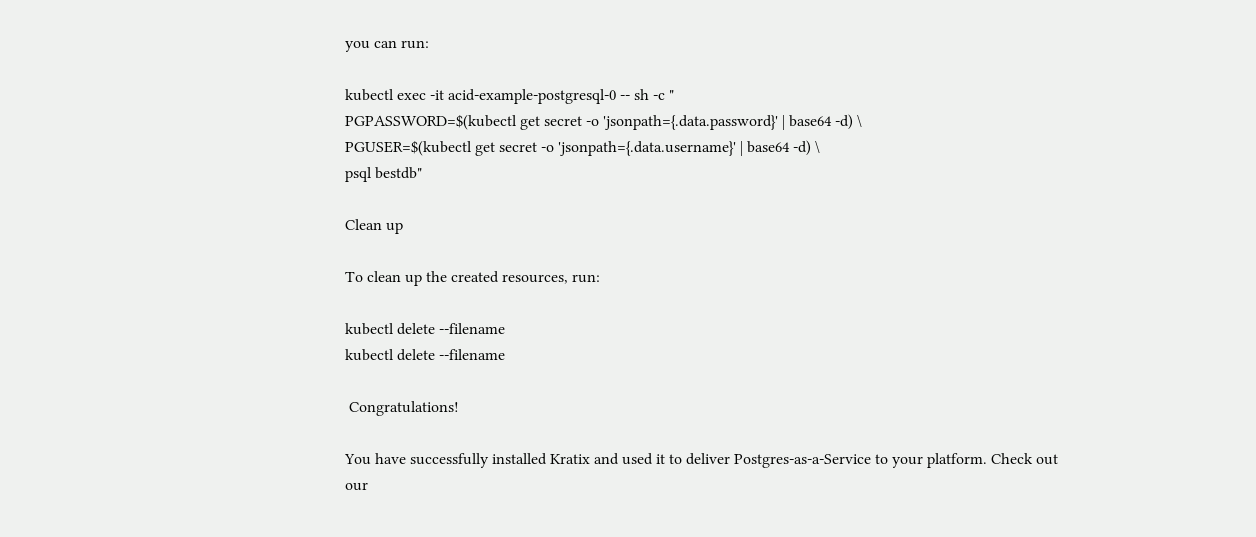you can run:

kubectl exec -it acid-example-postgresql-0 -- sh -c "
PGPASSWORD=$(kubectl get secret -o 'jsonpath={.data.password}' | base64 -d) \
PGUSER=$(kubectl get secret -o 'jsonpath={.data.username}' | base64 -d) \
psql bestdb"

Clean up

To clean up the created resources, run:

kubectl delete --filename
kubectl delete --filename

 Congratulations!

You have successfully installed Kratix and used it to deliver Postgres-as-a-Service to your platform. Check out our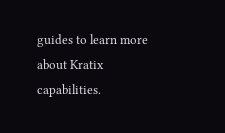guides to learn more about Kratix capabilities.